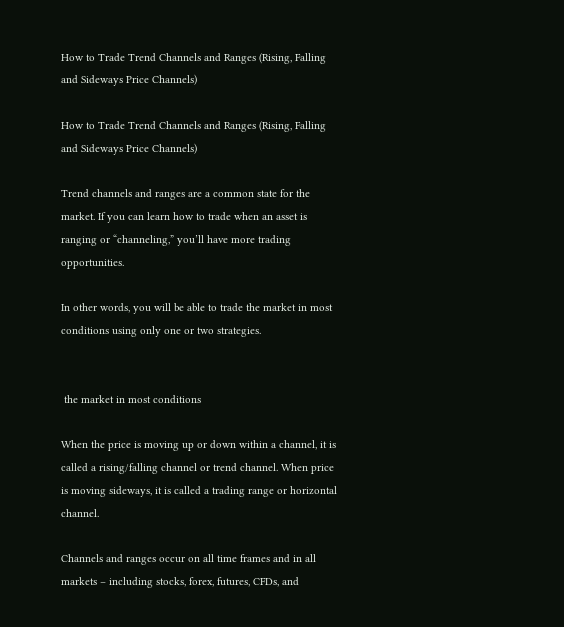How to Trade Trend Channels and Ranges (Rising, Falling and Sideways Price Channels)

How to Trade Trend Channels and Ranges (Rising, Falling and Sideways Price Channels)

Trend channels and ranges are a common state for the market. If you can learn how to trade when an asset is ranging or “channeling,” you’ll have more trading opportunities.

In other words, you will be able to trade the market in most conditions using only one or two strategies.


 the market in most conditions

When the price is moving up or down within a channel, it is called a rising/falling channel or trend channel. When price is moving sideways, it is called a trading range or horizontal channel.

Channels and ranges occur on all time frames and in all markets – including stocks, forex, futures, CFDs, and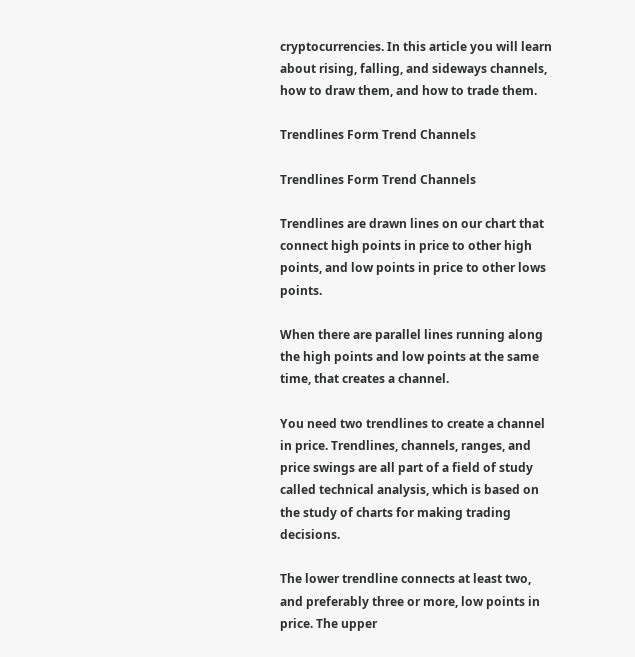cryptocurrencies. In this article you will learn about rising, falling, and sideways channels, how to draw them, and how to trade them.

Trendlines Form Trend Channels

Trendlines Form Trend Channels

Trendlines are drawn lines on our chart that connect high points in price to other high points, and low points in price to other lows points.

When there are parallel lines running along the high points and low points at the same time, that creates a channel.

You need two trendlines to create a channel in price. Trendlines, channels, ranges, and price swings are all part of a field of study called technical analysis, which is based on the study of charts for making trading decisions.

The lower trendline connects at least two, and preferably three or more, low points in price. The upper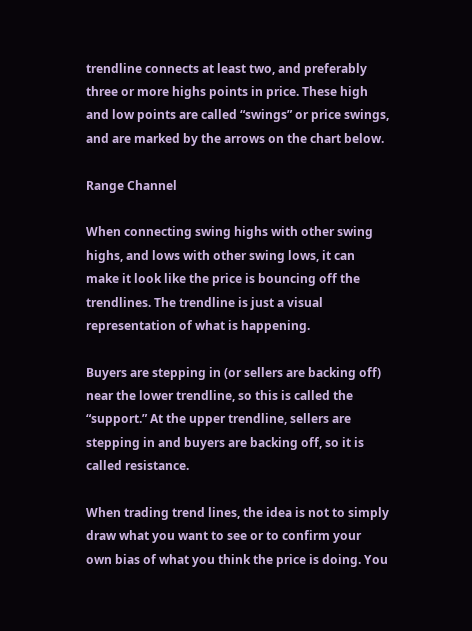trendline connects at least two, and preferably three or more highs points in price. These high and low points are called “swings” or price swings, and are marked by the arrows on the chart below.

Range Channel

When connecting swing highs with other swing highs, and lows with other swing lows, it can make it look like the price is bouncing off the trendlines. The trendline is just a visual representation of what is happening.

Buyers are stepping in (or sellers are backing off) near the lower trendline, so this is called the “support.” At the upper trendline, sellers are stepping in and buyers are backing off, so it is called resistance.

When trading trend lines, the idea is not to simply draw what you want to see or to confirm your own bias of what you think the price is doing. You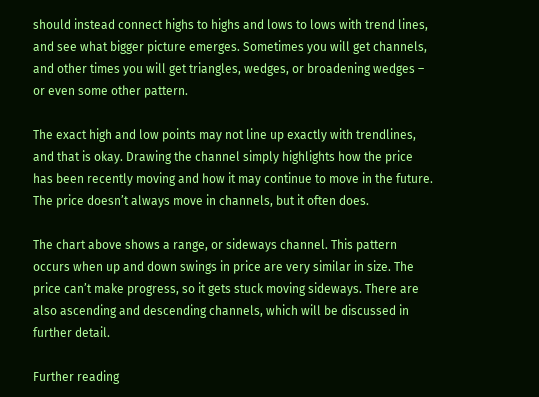should instead connect highs to highs and lows to lows with trend lines, and see what bigger picture emerges. Sometimes you will get channels, and other times you will get triangles, wedges, or broadening wedges – or even some other pattern.

The exact high and low points may not line up exactly with trendlines, and that is okay. Drawing the channel simply highlights how the price has been recently moving and how it may continue to move in the future. The price doesn’t always move in channels, but it often does.

The chart above shows a range, or sideways channel. This pattern occurs when up and down swings in price are very similar in size. The price can’t make progress, so it gets stuck moving sideways. There are also ascending and descending channels, which will be discussed in further detail.

Further reading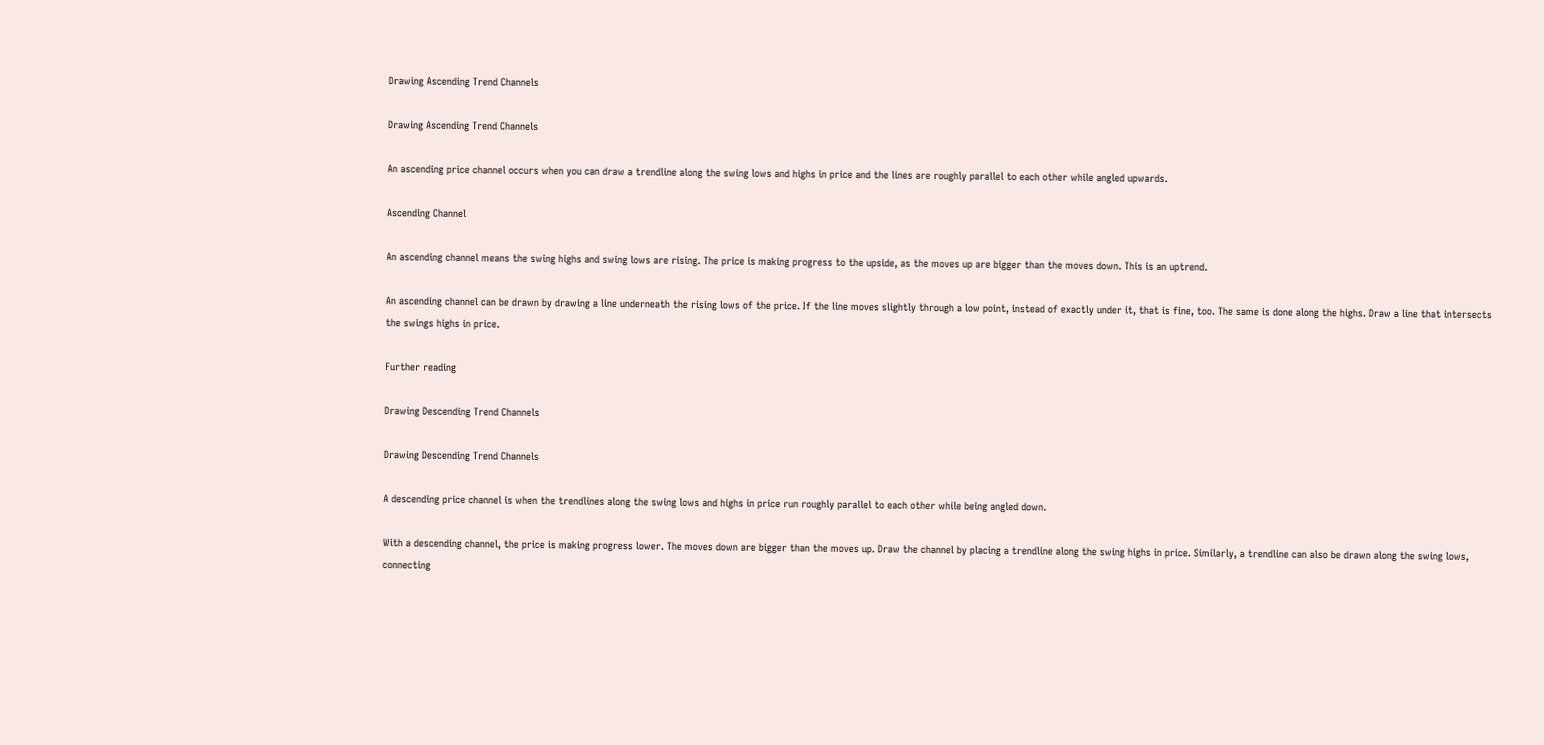Drawing Ascending Trend Channels

Drawing Ascending Trend Channels

An ascending price channel occurs when you can draw a trendline along the swing lows and highs in price and the lines are roughly parallel to each other while angled upwards.

Ascending Channel

An ascending channel means the swing highs and swing lows are rising. The price is making progress to the upside, as the moves up are bigger than the moves down. This is an uptrend.

An ascending channel can be drawn by drawing a line underneath the rising lows of the price. If the line moves slightly through a low point, instead of exactly under it, that is fine, too. The same is done along the highs. Draw a line that intersects the swings highs in price.

Further reading

Drawing Descending Trend Channels

Drawing Descending Trend Channels

A descending price channel is when the trendlines along the swing lows and highs in price run roughly parallel to each other while being angled down.

With a descending channel, the price is making progress lower. The moves down are bigger than the moves up. Draw the channel by placing a trendline along the swing highs in price. Similarly, a trendline can also be drawn along the swing lows, connecting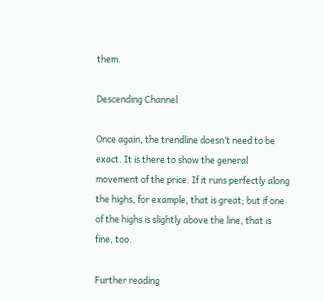them.

Descending Channel

Once again, the trendline doesn’t need to be exact. It is there to show the general movement of the price. If it runs perfectly along the highs, for example, that is great; but if one of the highs is slightly above the line, that is fine, too.

Further reading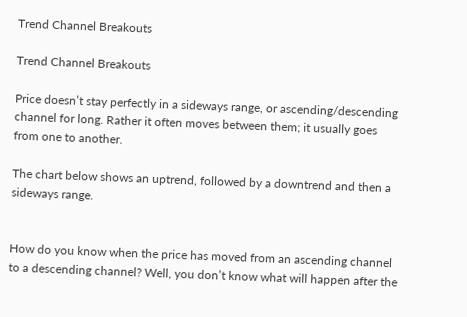Trend Channel Breakouts

Trend Channel Breakouts

Price doesn’t stay perfectly in a sideways range, or ascending/descending channel for long. Rather it often moves between them; it usually goes from one to another.

The chart below shows an uptrend, followed by a downtrend and then a sideways range.


How do you know when the price has moved from an ascending channel to a descending channel? Well, you don’t know what will happen after the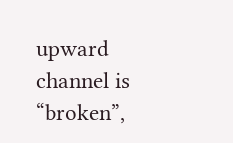upward channel is “broken”,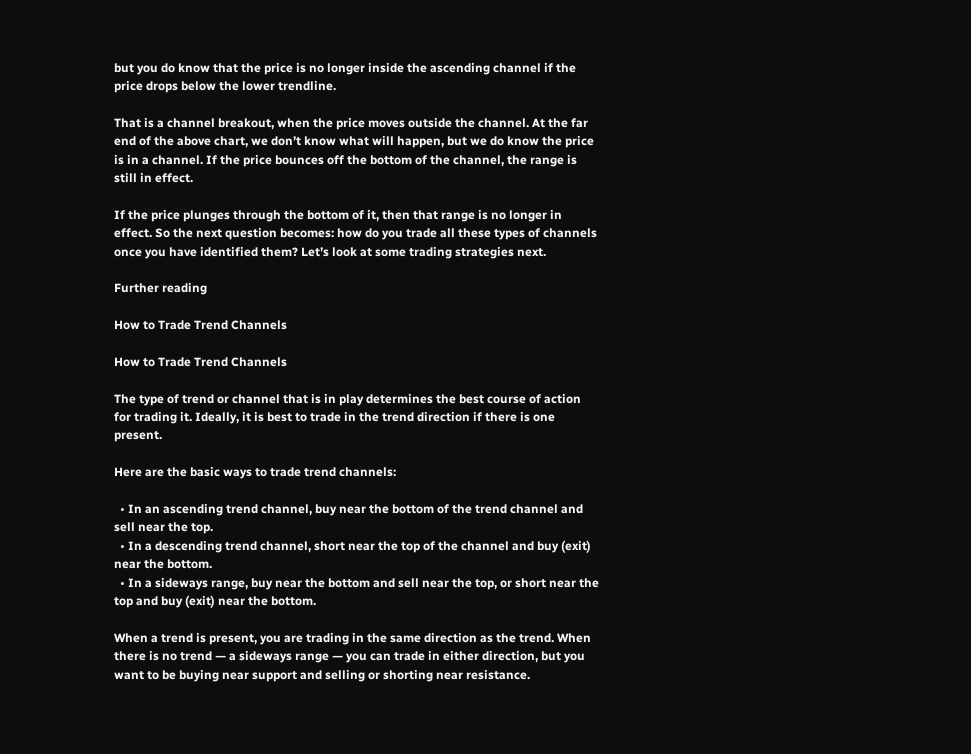but you do know that the price is no longer inside the ascending channel if the price drops below the lower trendline.

That is a channel breakout, when the price moves outside the channel. At the far end of the above chart, we don’t know what will happen, but we do know the price is in a channel. If the price bounces off the bottom of the channel, the range is still in effect.

If the price plunges through the bottom of it, then that range is no longer in effect. So the next question becomes: how do you trade all these types of channels once you have identified them? Let’s look at some trading strategies next.

Further reading

How to Trade Trend Channels

How to Trade Trend Channels

The type of trend or channel that is in play determines the best course of action for trading it. Ideally, it is best to trade in the trend direction if there is one present.

Here are the basic ways to trade trend channels:

  • In an ascending trend channel, buy near the bottom of the trend channel and sell near the top.
  • In a descending trend channel, short near the top of the channel and buy (exit) near the bottom.
  • In a sideways range, buy near the bottom and sell near the top, or short near the top and buy (exit) near the bottom.

When a trend is present, you are trading in the same direction as the trend. When there is no trend — a sideways range — you can trade in either direction, but you want to be buying near support and selling or shorting near resistance.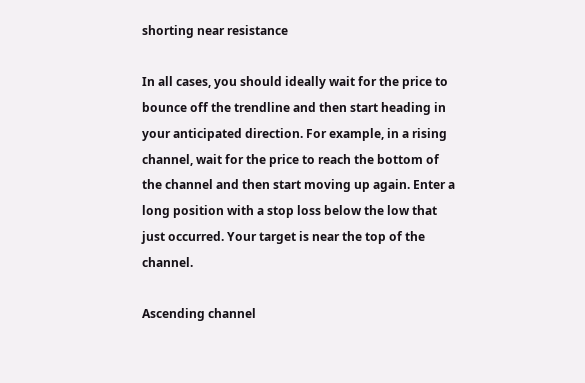shorting near resistance

In all cases, you should ideally wait for the price to bounce off the trendline and then start heading in your anticipated direction. For example, in a rising channel, wait for the price to reach the bottom of the channel and then start moving up again. Enter a long position with a stop loss below the low that just occurred. Your target is near the top of the channel.

Ascending channel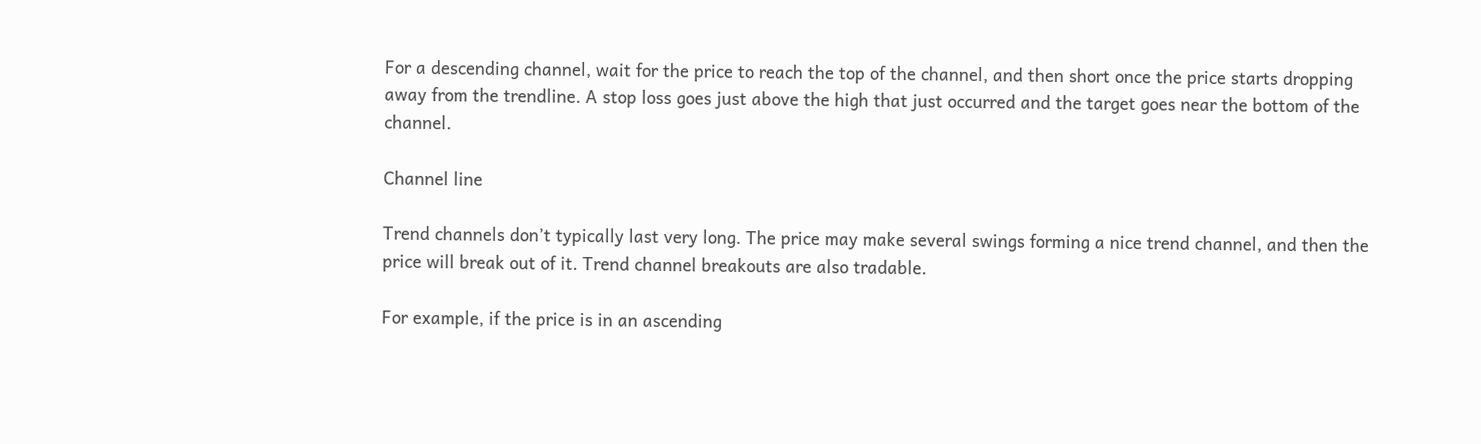For a descending channel, wait for the price to reach the top of the channel, and then short once the price starts dropping away from the trendline. A stop loss goes just above the high that just occurred and the target goes near the bottom of the channel.

Channel line

Trend channels don’t typically last very long. The price may make several swings forming a nice trend channel, and then the price will break out of it. Trend channel breakouts are also tradable.

For example, if the price is in an ascending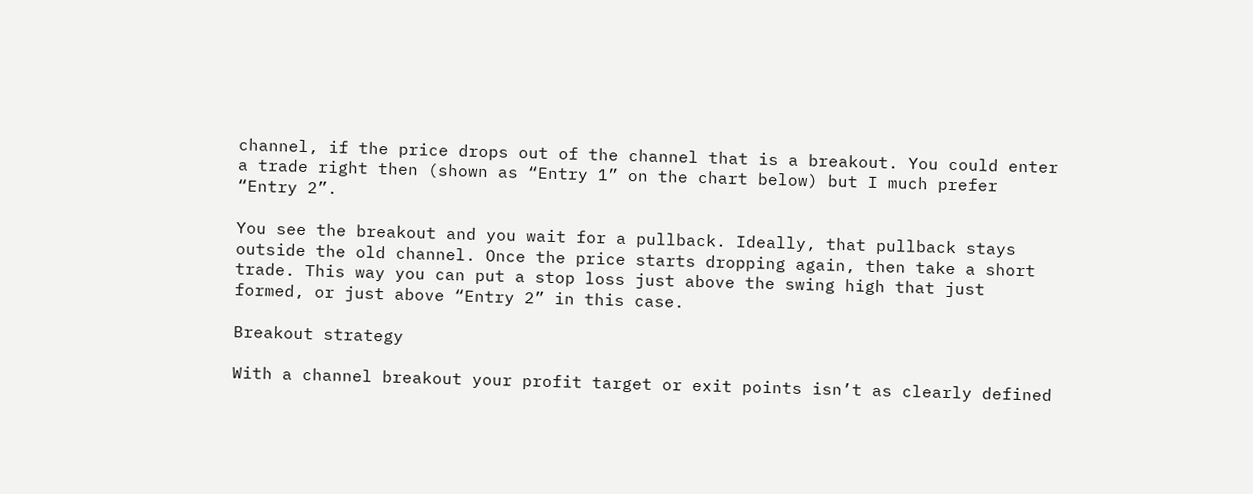channel, if the price drops out of the channel that is a breakout. You could enter a trade right then (shown as “Entry 1” on the chart below) but I much prefer “Entry 2”.

You see the breakout and you wait for a pullback. Ideally, that pullback stays outside the old channel. Once the price starts dropping again, then take a short trade. This way you can put a stop loss just above the swing high that just formed, or just above “Entry 2” in this case.

Breakout strategy

With a channel breakout your profit target or exit points isn’t as clearly defined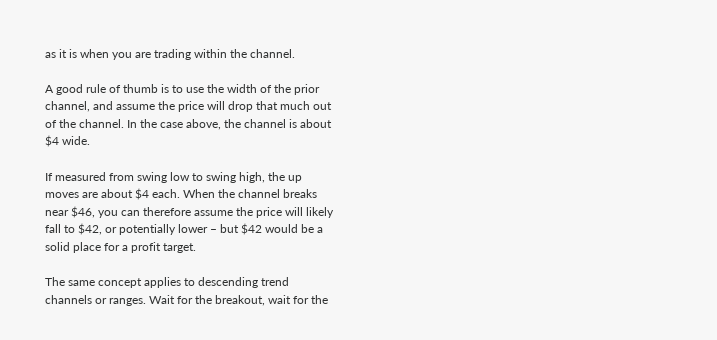as it is when you are trading within the channel.

A good rule of thumb is to use the width of the prior channel, and assume the price will drop that much out of the channel. In the case above, the channel is about $4 wide.

If measured from swing low to swing high, the up moves are about $4 each. When the channel breaks near $46, you can therefore assume the price will likely fall to $42, or potentially lower – but $42 would be a solid place for a profit target.

The same concept applies to descending trend channels or ranges. Wait for the breakout, wait for the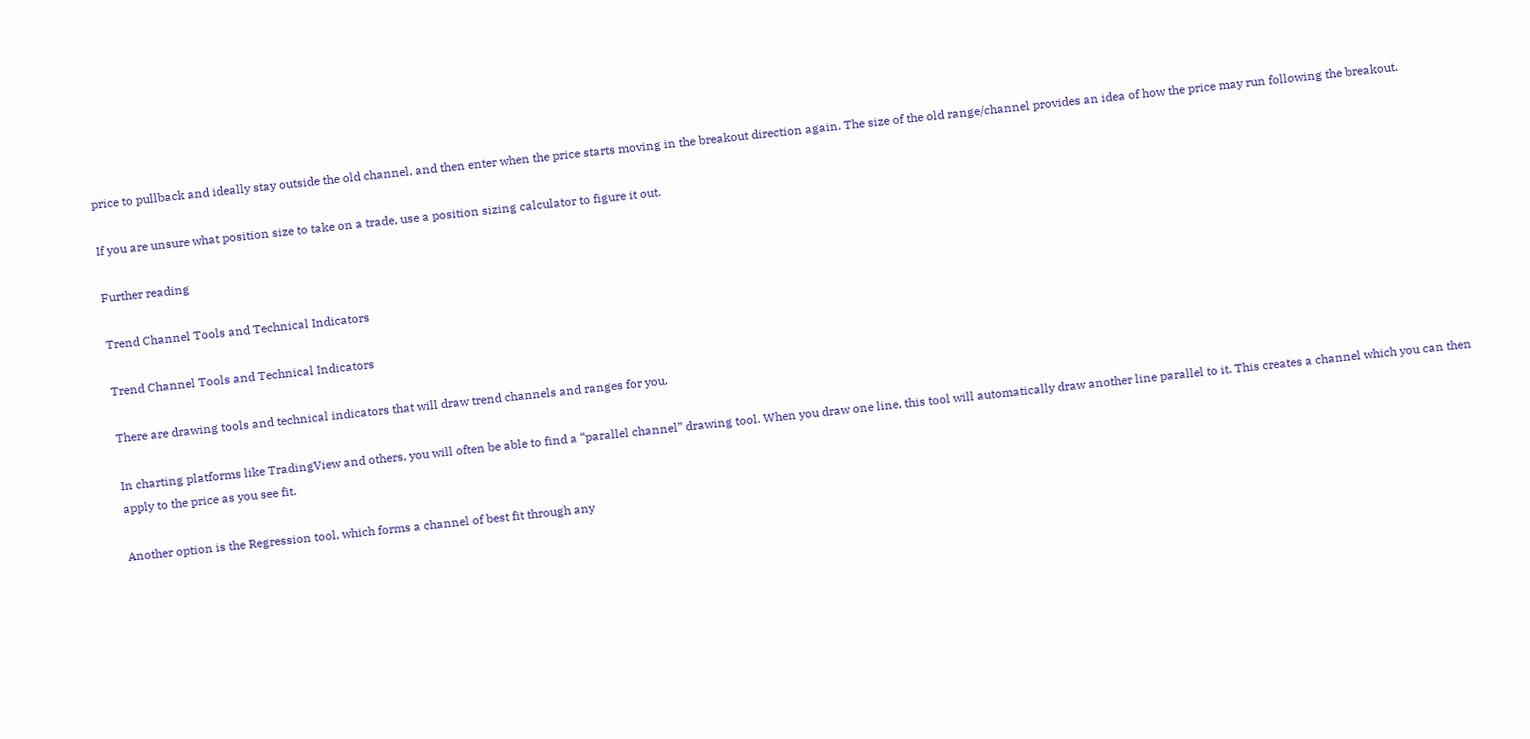price to pullback and ideally stay outside the old channel, and then enter when the price starts moving in the breakout direction again. The size of the old range/channel provides an idea of how the price may run following the breakout.

If you are unsure what position size to take on a trade, use a position sizing calculator to figure it out.

Further reading

Trend Channel Tools and Technical Indicators

Trend Channel Tools and Technical Indicators

There are drawing tools and technical indicators that will draw trend channels and ranges for you.

In charting platforms like TradingView and others, you will often be able to find a “parallel channel” drawing tool. When you draw one line, this tool will automatically draw another line parallel to it. This creates a channel which you can then apply to the price as you see fit.

Another option is the Regression tool, which forms a channel of best fit through any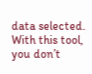data selected. With this tool, you don’t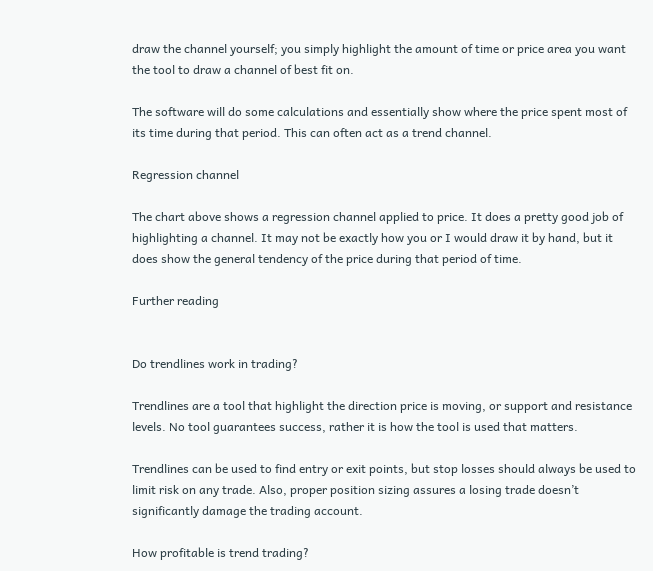draw the channel yourself; you simply highlight the amount of time or price area you want the tool to draw a channel of best fit on.

The software will do some calculations and essentially show where the price spent most of its time during that period. This can often act as a trend channel.

Regression channel

The chart above shows a regression channel applied to price. It does a pretty good job of highlighting a channel. It may not be exactly how you or I would draw it by hand, but it does show the general tendency of the price during that period of time.

Further reading


Do trendlines work in trading?

Trendlines are a tool that highlight the direction price is moving, or support and resistance levels. No tool guarantees success, rather it is how the tool is used that matters.

Trendlines can be used to find entry or exit points, but stop losses should always be used to limit risk on any trade. Also, proper position sizing assures a losing trade doesn’t significantly damage the trading account.

How profitable is trend trading?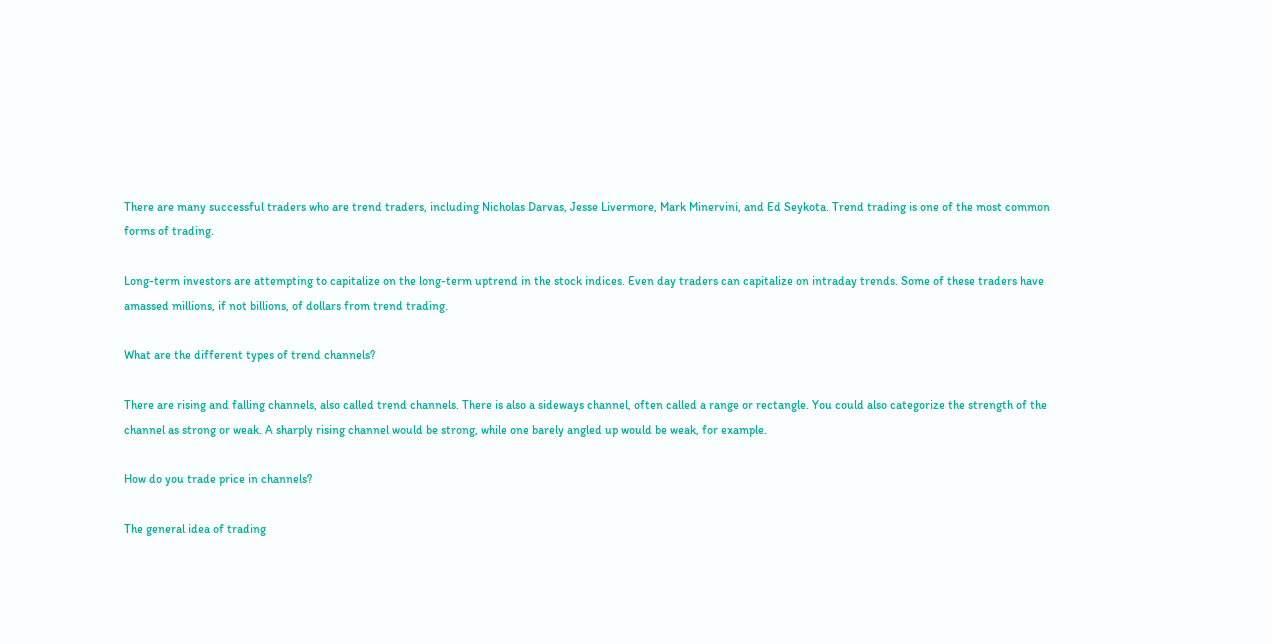There are many successful traders who are trend traders, including Nicholas Darvas, Jesse Livermore, Mark Minervini, and Ed Seykota. Trend trading is one of the most common forms of trading.

Long-term investors are attempting to capitalize on the long-term uptrend in the stock indices. Even day traders can capitalize on intraday trends. Some of these traders have amassed millions, if not billions, of dollars from trend trading.

What are the different types of trend channels?

There are rising and falling channels, also called trend channels. There is also a sideways channel, often called a range or rectangle. You could also categorize the strength of the channel as strong or weak. A sharply rising channel would be strong, while one barely angled up would be weak, for example.

How do you trade price in channels?

The general idea of trading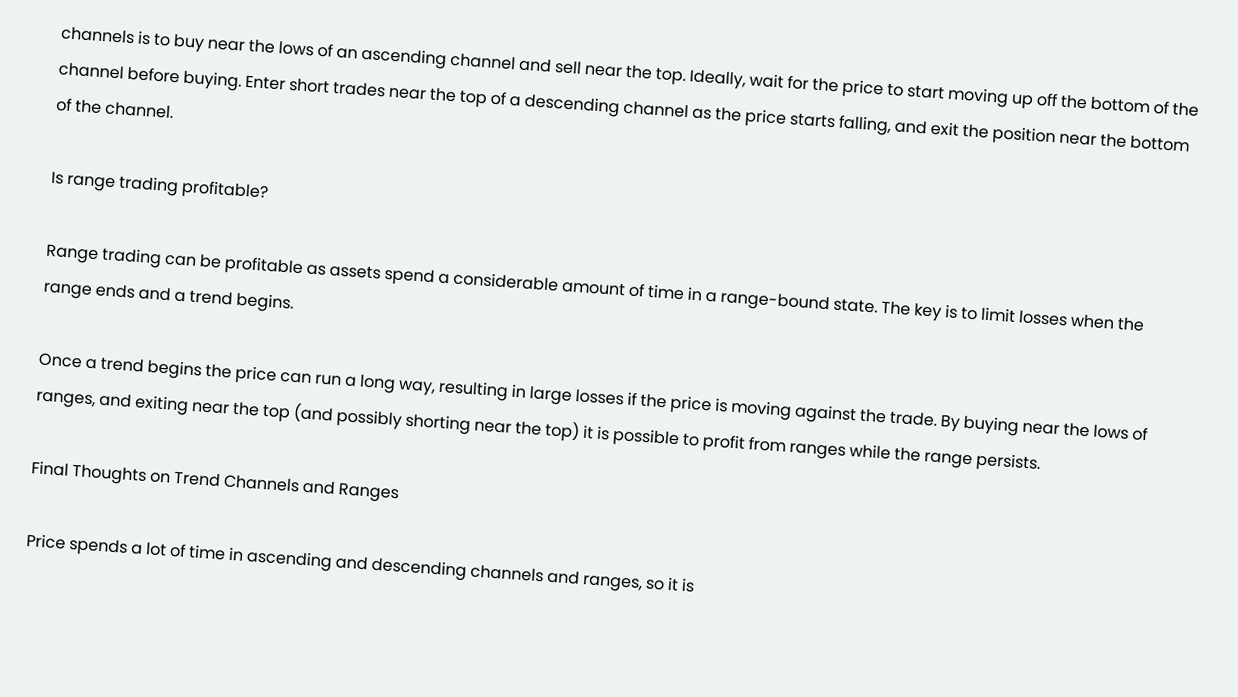channels is to buy near the lows of an ascending channel and sell near the top. Ideally, wait for the price to start moving up off the bottom of the channel before buying. Enter short trades near the top of a descending channel as the price starts falling, and exit the position near the bottom of the channel.

Is range trading profitable?

Range trading can be profitable as assets spend a considerable amount of time in a range-bound state. The key is to limit losses when the range ends and a trend begins.

Once a trend begins the price can run a long way, resulting in large losses if the price is moving against the trade. By buying near the lows of ranges, and exiting near the top (and possibly shorting near the top) it is possible to profit from ranges while the range persists.

Final Thoughts on Trend Channels and Ranges

Price spends a lot of time in ascending and descending channels and ranges, so it is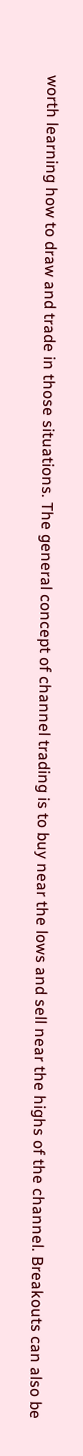worth learning how to draw and trade in those situations. The general concept of channel trading is to buy near the lows and sell near the highs of the channel. Breakouts can also be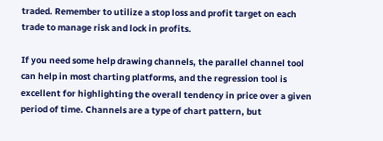traded. Remember to utilize a stop loss and profit target on each trade to manage risk and lock in profits.

If you need some help drawing channels, the parallel channel tool can help in most charting platforms, and the regression tool is excellent for highlighting the overall tendency in price over a given period of time. Channels are a type of chart pattern, but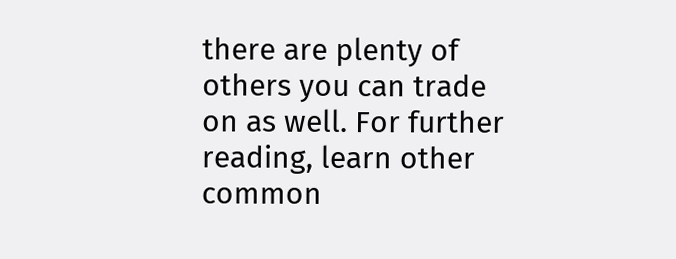there are plenty of others you can trade on as well. For further reading, learn other common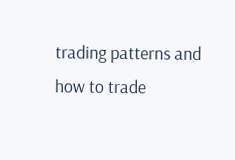trading patterns and how to trade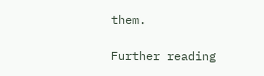them.

Further reading